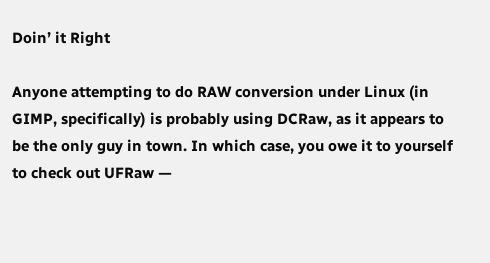Doin’ it Right

Anyone attempting to do RAW conversion under Linux (in GIMP, specifically) is probably using DCRaw, as it appears to be the only guy in town. In which case, you owe it to yourself to check out UFRaw —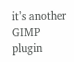it’s another GIMP plugin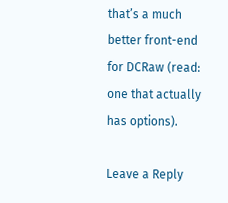that’s a much better front-end for DCRaw (read: one that actually has options).

Leave a Reply